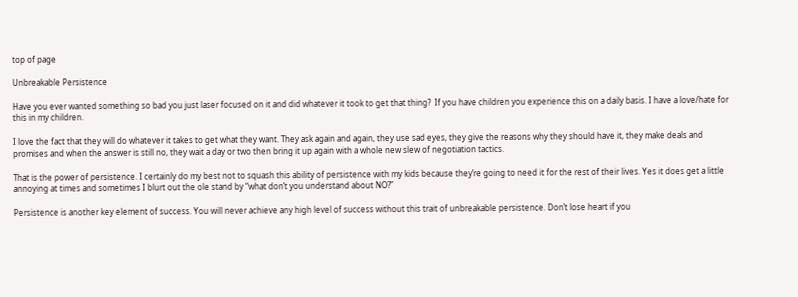top of page

Unbreakable Persistence

Have you ever wanted something so bad you just laser focused on it and did whatever it took to get that thing?  If you have children you experience this on a daily basis. I have a love/hate for this in my children.

I love the fact that they will do whatever it takes to get what they want. They ask again and again, they use sad eyes, they give the reasons why they should have it, they make deals and promises and when the answer is still no, they wait a day or two then bring it up again with a whole new slew of negotiation tactics.

That is the power of persistence. I certainly do my best not to squash this ability of persistence with my kids because they’re going to need it for the rest of their lives. Yes it does get a little annoying at times and sometimes I blurt out the ole stand by “what don’t you understand about NO?”

Persistence is another key element of success. You will never achieve any high level of success without this trait of unbreakable persistence. Don’t lose heart if you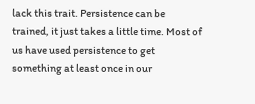lack this trait. Persistence can be trained, it just takes a little time. Most of us have used persistence to get something at least once in our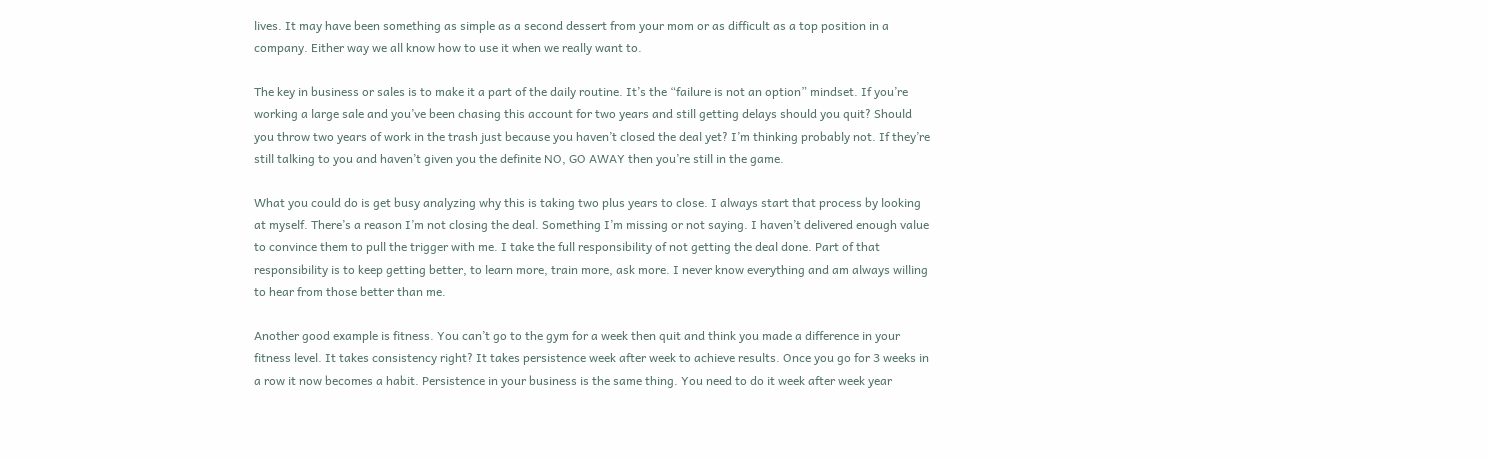lives. It may have been something as simple as a second dessert from your mom or as difficult as a top position in a company. Either way we all know how to use it when we really want to.

The key in business or sales is to make it a part of the daily routine. It’s the “failure is not an option” mindset. If you’re working a large sale and you’ve been chasing this account for two years and still getting delays should you quit? Should you throw two years of work in the trash just because you haven’t closed the deal yet? I’m thinking probably not. If they’re still talking to you and haven’t given you the definite NO, GO AWAY then you’re still in the game.

What you could do is get busy analyzing why this is taking two plus years to close. I always start that process by looking at myself. There’s a reason I’m not closing the deal. Something I’m missing or not saying. I haven’t delivered enough value to convince them to pull the trigger with me. I take the full responsibility of not getting the deal done. Part of that responsibility is to keep getting better, to learn more, train more, ask more. I never know everything and am always willing to hear from those better than me.

Another good example is fitness. You can’t go to the gym for a week then quit and think you made a difference in your fitness level. It takes consistency right? It takes persistence week after week to achieve results. Once you go for 3 weeks in a row it now becomes a habit. Persistence in your business is the same thing. You need to do it week after week year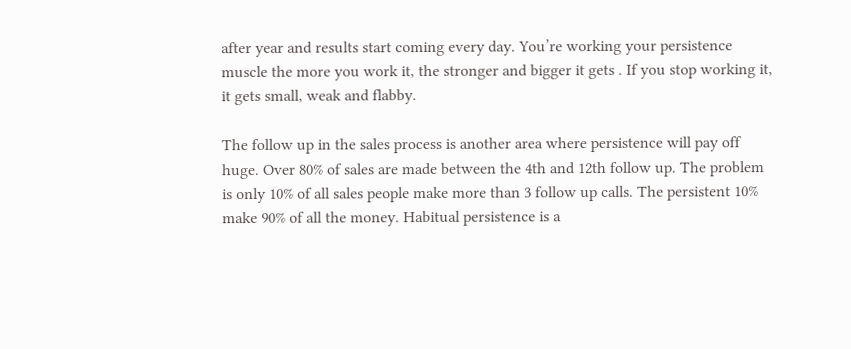after year and results start coming every day. You’re working your persistence muscle the more you work it, the stronger and bigger it gets . If you stop working it, it gets small, weak and flabby.

The follow up in the sales process is another area where persistence will pay off huge. Over 80% of sales are made between the 4th and 12th follow up. The problem is only 10% of all sales people make more than 3 follow up calls. The persistent 10% make 90% of all the money. Habitual persistence is a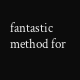fantastic method for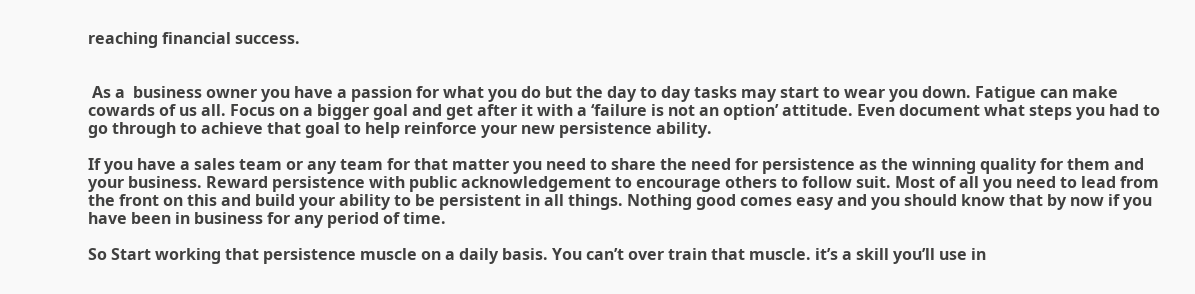reaching financial success.


 As a  business owner you have a passion for what you do but the day to day tasks may start to wear you down. Fatigue can make cowards of us all. Focus on a bigger goal and get after it with a ‘failure is not an option’ attitude. Even document what steps you had to go through to achieve that goal to help reinforce your new persistence ability.

If you have a sales team or any team for that matter you need to share the need for persistence as the winning quality for them and your business. Reward persistence with public acknowledgement to encourage others to follow suit. Most of all you need to lead from the front on this and build your ability to be persistent in all things. Nothing good comes easy and you should know that by now if you have been in business for any period of time.

So Start working that persistence muscle on a daily basis. You can’t over train that muscle. it’s a skill you’ll use in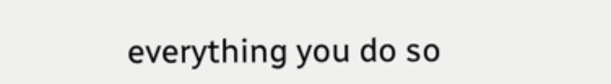everything you do so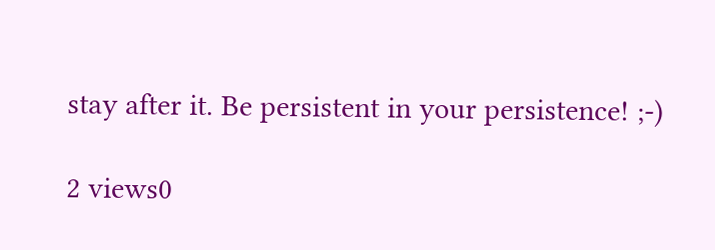stay after it. Be persistent in your persistence! ;-)

2 views0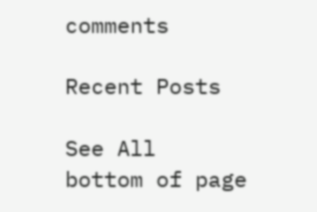comments

Recent Posts

See All
bottom of page